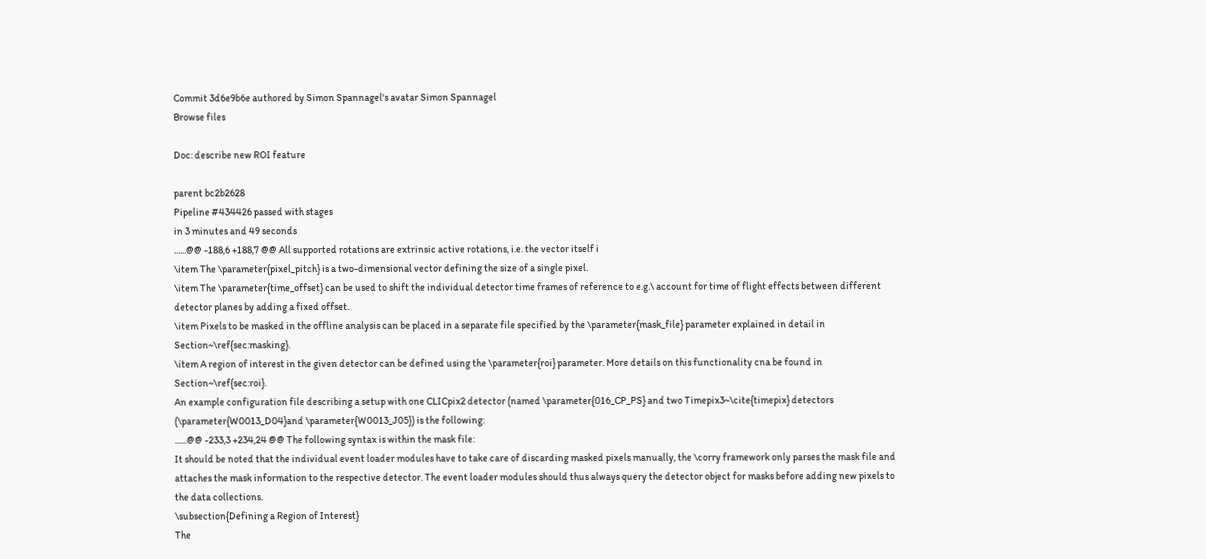Commit 3d6e9b6e authored by Simon Spannagel's avatar Simon Spannagel
Browse files

Doc: describe new ROI feature

parent bc2b2628
Pipeline #434426 passed with stages
in 3 minutes and 49 seconds
......@@ -188,6 +188,7 @@ All supported rotations are extrinsic active rotations, i.e. the vector itself i
\item The \parameter{pixel_pitch} is a two-dimensional vector defining the size of a single pixel.
\item The \parameter{time_offset} can be used to shift the individual detector time frames of reference to e.g.\ account for time of flight effects between different detector planes by adding a fixed offset.
\item Pixels to be masked in the offline analysis can be placed in a separate file specified by the \parameter{mask_file} parameter explained in detail in Section~\ref{sec:masking}.
\item A region of interest in the given detector can be defined using the \parameter{roi} parameter. More details on this functionality cna be found in Section~\ref{sec:roi}.
An example configuration file describing a setup with one CLICpix2 detector (named \parameter{016_CP_PS} and two Timepix3~\cite{timepix} detectors (\parameter{W0013_D04}and \parameter{W0013_J05}) is the following:
......@@ -233,3 +234,24 @@ The following syntax is within the mask file:
It should be noted that the individual event loader modules have to take care of discarding masked pixels manually, the \corry framework only parses the mask file and attaches the mask information to the respective detector. The event loader modules should thus always query the detector object for masks before adding new pixels to the data collections.
\subsection{Defining a Region of Interest}
The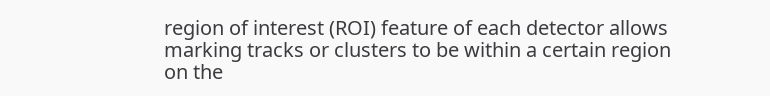region of interest (ROI) feature of each detector allows marking tracks or clusters to be within a certain region on the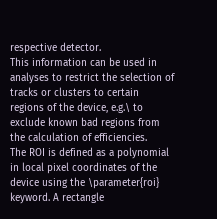respective detector.
This information can be used in analyses to restrict the selection of tracks or clusters to certain regions of the device, e.g.\ to exclude known bad regions from the calculation of efficiencies.
The ROI is defined as a polynomial in local pixel coordinates of the device using the \parameter{roi} keyword. A rectangle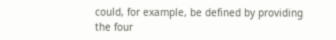could, for example, be defined by providing the four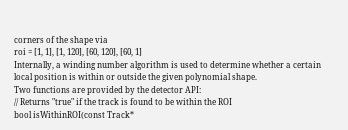corners of the shape via
roi = [1, 1], [1, 120], [60, 120], [60, 1]
Internally, a winding number algorithm is used to determine whether a certain local position is within or outside the given polynomial shape.
Two functions are provided by the detector API:
// Returns "true" if the track is found to be within the ROI
bool isWithinROI(const Track*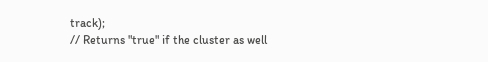track);
// Returns "true" if the cluster as well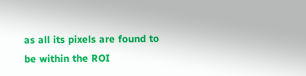as all its pixels are found to be within the ROI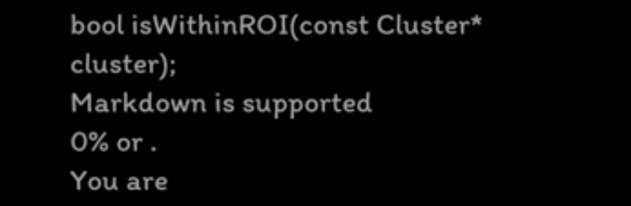bool isWithinROI(const Cluster* cluster);
Markdown is supported
0% or .
You are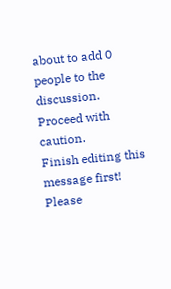about to add 0 people to the discussion. Proceed with caution.
Finish editing this message first!
Please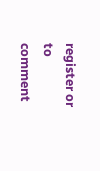register or to comment